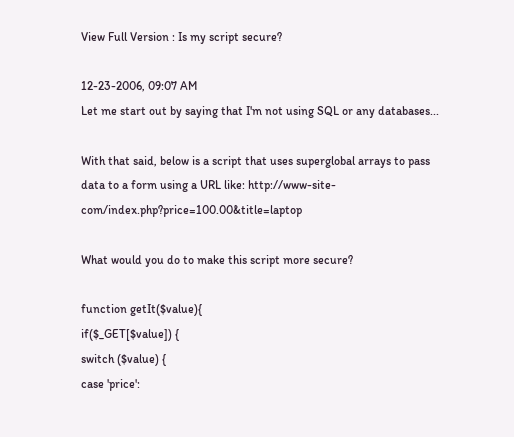View Full Version : Is my script secure?

12-23-2006, 09:07 AM
Let me start out by saying that I'm not using SQL or any databases...

With that said, below is a script that uses superglobal arrays to pass data to a form using a URL like: http://www-site-com/index.php?price=100.00&title=laptop

What would you do to make this script more secure?

function getIt($value){
if($_GET[$value]) {
switch ($value) {
case 'price':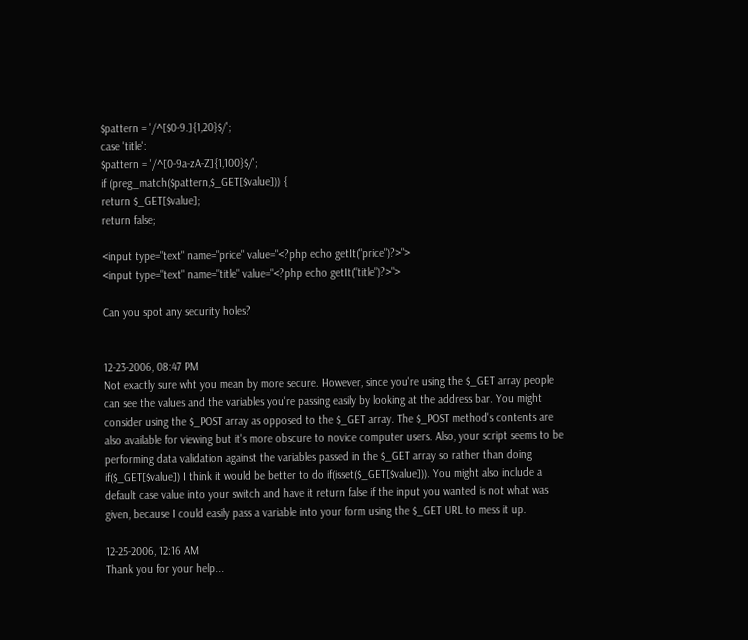$pattern = '/^[$0-9.]{1,20}$/';
case 'title':
$pattern = '/^[0-9a-zA-Z]{1,100}$/';
if (preg_match($pattern,$_GET[$value])) {
return $_GET[$value];
return false;

<input type="text" name="price" value="<?php echo getIt("price")?>">
<input type="text" name="title" value="<?php echo getIt("title")?>">

Can you spot any security holes?


12-23-2006, 08:47 PM
Not exactly sure wht you mean by more secure. However, since you're using the $_GET array people can see the values and the variables you're passing easily by looking at the address bar. You might consider using the $_POST array as opposed to the $_GET array. The $_POST method's contents are also available for viewing but it's more obscure to novice computer users. Also, your script seems to be performing data validation against the variables passed in the $_GET array so rather than doing if($_GET[$value]) I think it would be better to do if(isset($_GET[$value])). You might also include a default case value into your switch and have it return false if the input you wanted is not what was given, because I could easily pass a variable into your form using the $_GET URL to mess it up.

12-25-2006, 12:16 AM
Thank you for your help...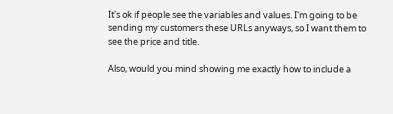It's ok if people see the variables and values. I'm going to be sending my customers these URLs anyways, so I want them to see the price and title.

Also, would you mind showing me exactly how to include a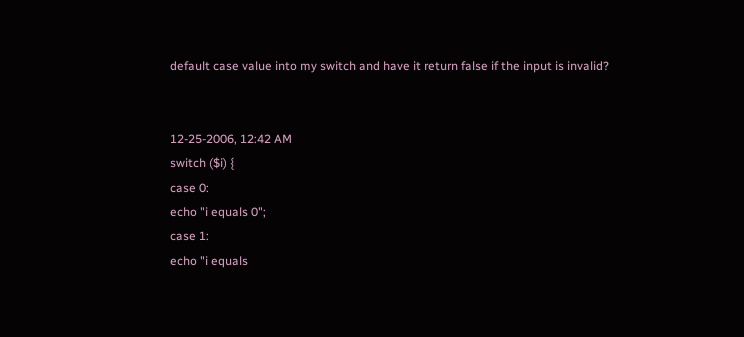default case value into my switch and have it return false if the input is invalid?


12-25-2006, 12:42 AM
switch ($i) {
case 0:
echo "i equals 0";
case 1:
echo "i equals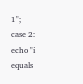1";
case 2:
echo "i equals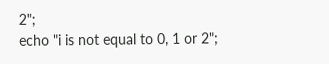2";
echo "i is not equal to 0, 1 or 2";